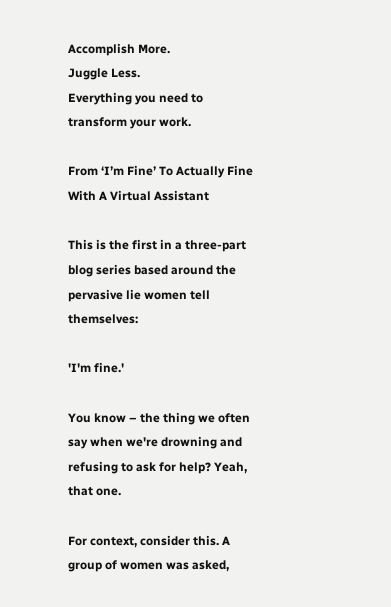Accomplish More.
Juggle Less.
Everything you need to transform your work.

From ‘I’m Fine’ To Actually Fine With A Virtual Assistant

This is the first in a three-part blog series based around the pervasive lie women tell themselves:

'I'm fine.'

You know – the thing we often say when we're drowning and refusing to ask for help? Yeah, that one.

For context, consider this. A group of women was asked,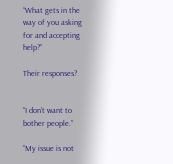“What gets in the way of you asking for and accepting help?”

Their responses?


“I don’t want to bother people.”

“My issue is not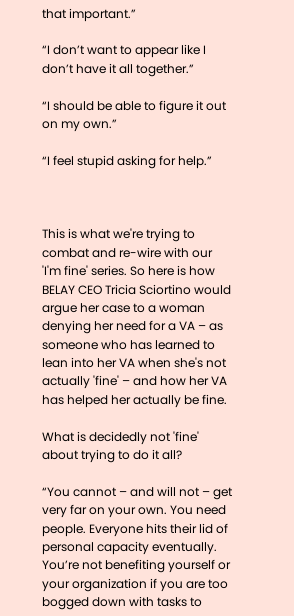that important.”

“I don’t want to appear like I don’t have it all together.”

“I should be able to figure it out on my own.”

“I feel stupid asking for help.”



This is what we're trying to combat and re-wire with our 'I'm fine' series. So here is how BELAY CEO Tricia Sciortino would argue her case to a woman denying her need for a VA – as someone who has learned to lean into her VA when she's not actually 'fine' – and how her VA has helped her actually be fine.

What is decidedly not 'fine' about trying to do it all?

“You cannot – and will not – get very far on your own. You need people. Everyone hits their lid of personal capacity eventually. You’re not benefiting yourself or your organization if you are too bogged down with tasks to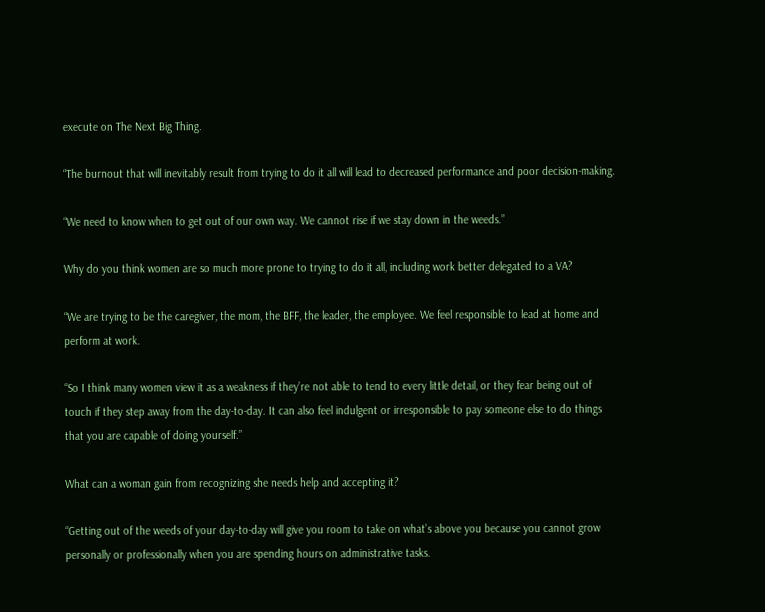execute on The Next Big Thing.

“The burnout that will inevitably result from trying to do it all will lead to decreased performance and poor decision-making.

“We need to know when to get out of our own way. We cannot rise if we stay down in the weeds.”

Why do you think women are so much more prone to trying to do it all, including work better delegated to a VA?

“We are trying to be the caregiver, the mom, the BFF, the leader, the employee. We feel responsible to lead at home and perform at work.

“So I think many women view it as a weakness if they’re not able to tend to every little detail, or they fear being out of touch if they step away from the day-to-day. It can also feel indulgent or irresponsible to pay someone else to do things that you are capable of doing yourself.”

What can a woman gain from recognizing she needs help and accepting it?

“Getting out of the weeds of your day-to-day will give you room to take on what’s above you because you cannot grow personally or professionally when you are spending hours on administrative tasks.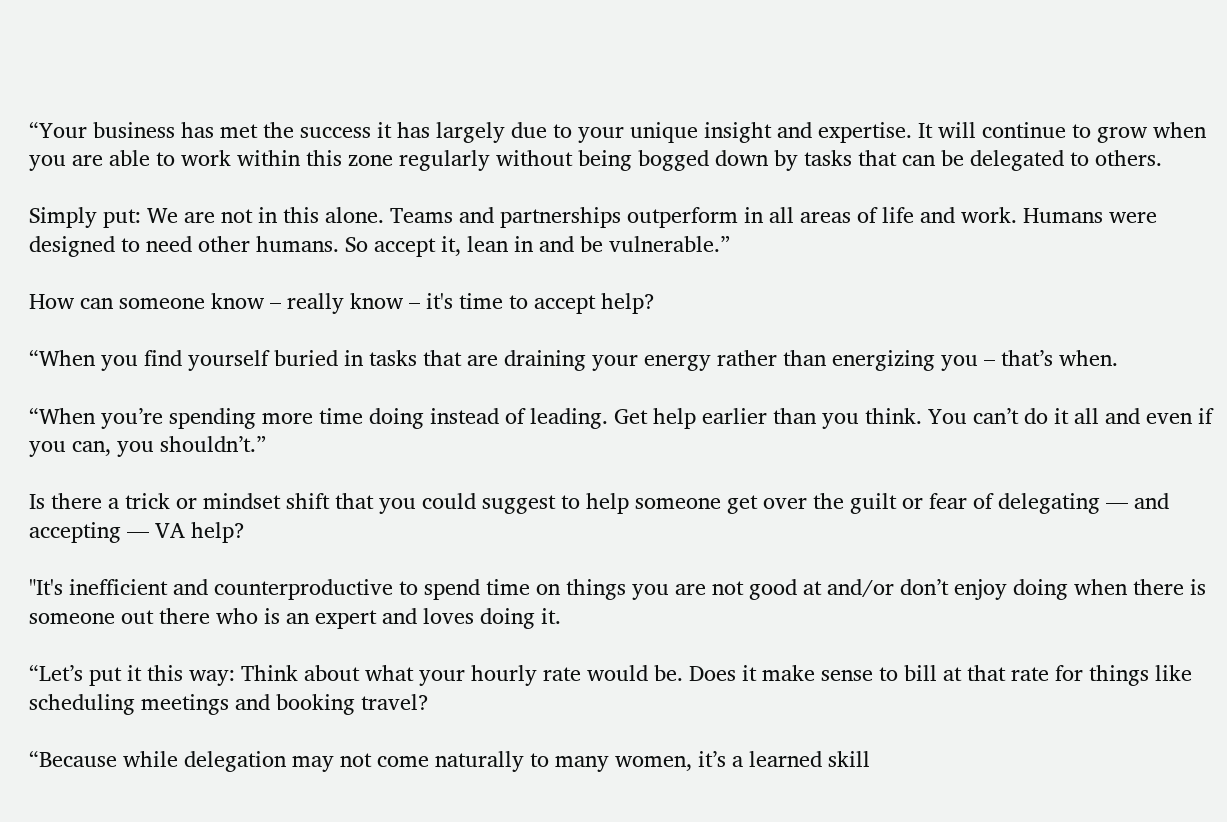“Your business has met the success it has largely due to your unique insight and expertise. It will continue to grow when you are able to work within this zone regularly without being bogged down by tasks that can be delegated to others.

Simply put: We are not in this alone. Teams and partnerships outperform in all areas of life and work. Humans were designed to need other humans. So accept it, lean in and be vulnerable.”

How can someone know – really know – it's time to accept help?

“When you find yourself buried in tasks that are draining your energy rather than energizing you – that’s when.

“When you’re spending more time doing instead of leading. Get help earlier than you think. You can’t do it all and even if you can, you shouldn’t.”

Is there a trick or mindset shift that you could suggest to help someone get over the guilt or fear of delegating — and accepting — VA help?

"It's inefficient and counterproductive to spend time on things you are not good at and/or don’t enjoy doing when there is someone out there who is an expert and loves doing it.

“Let’s put it this way: Think about what your hourly rate would be. Does it make sense to bill at that rate for things like scheduling meetings and booking travel?

“Because while delegation may not come naturally to many women, it’s a learned skill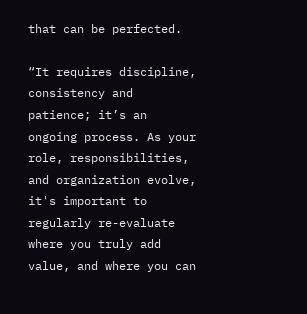that can be perfected.

“It requires discipline, consistency and patience; it’s an ongoing process. As your role, responsibilities, and organization evolve, it's important to regularly re-evaluate where you truly add value, and where you can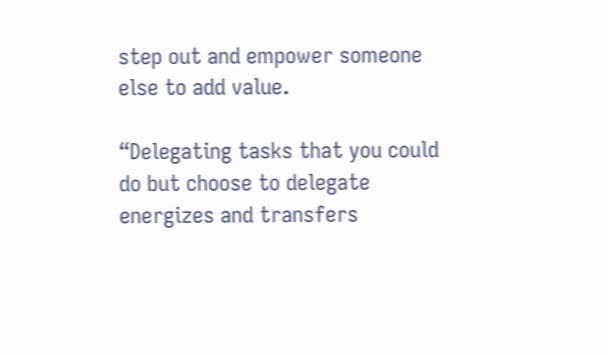step out and empower someone else to add value.

“Delegating tasks that you could do but choose to delegate energizes and transfers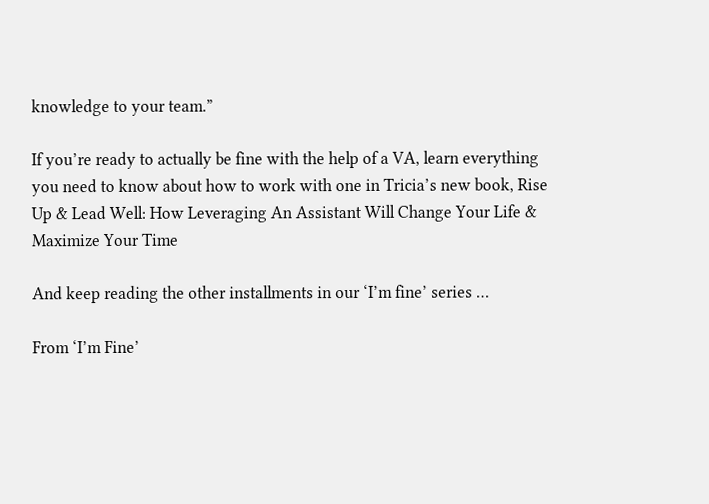knowledge to your team.”

If you’re ready to actually be fine with the help of a VA, learn everything you need to know about how to work with one in Tricia’s new book, Rise Up & Lead Well: How Leveraging An Assistant Will Change Your Life & Maximize Your Time

And keep reading the other installments in our ‘I’m fine’ series …

From ‘I’m Fine’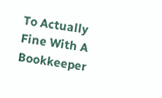To Actually Fine With A Bookkeeper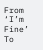From ‘I’m Fine’ To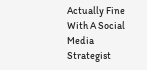Actually Fine With A Social Media Strategist